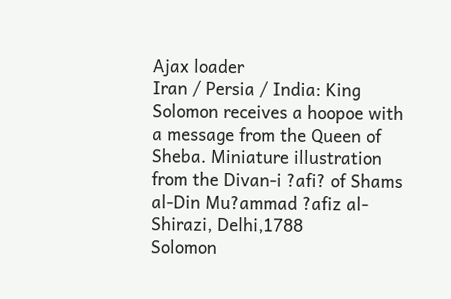Ajax loader
Iran / Persia / India: King Solomon receives a hoopoe with a message from the Queen of Sheba. Miniature illustration from the Divan-i ?afi? of Shams al-Din Mu?ammad ?afiz al-Shirazi, Delhi,1788
Solomon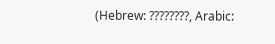(Hebrew: ????????, Arabic: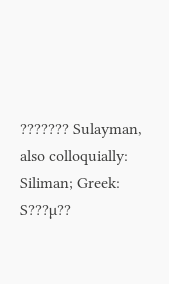??????? Sulayman, also colloquially: Siliman; Greek: S???µ??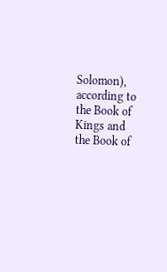Solomon), according to the Book of Kings and the Book of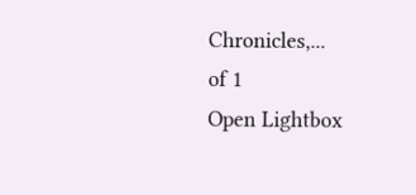Chronicles,...
of 1
Open Lightbox